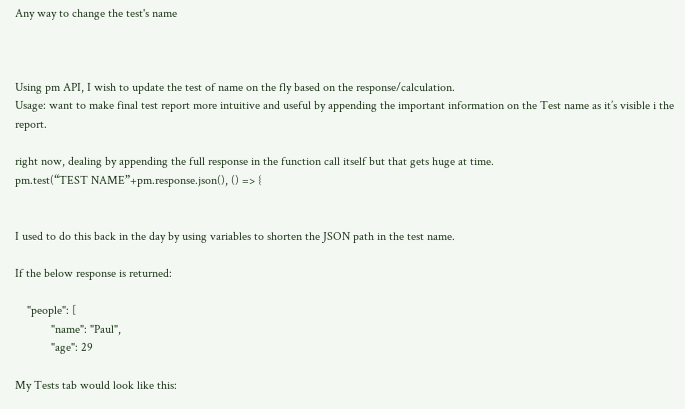Any way to change the test's name



Using pm API, I wish to update the test of name on the fly based on the response/calculation.
Usage: want to make final test report more intuitive and useful by appending the important information on the Test name as it’s visible i the report.

right now, dealing by appending the full response in the function call itself but that gets huge at time.
pm.test(“TEST NAME”+pm.response.json(), () => {


I used to do this back in the day by using variables to shorten the JSON path in the test name.

If the below response is returned:

    "people": [
            "name": "Paul",
            "age": 29

My Tests tab would look like this: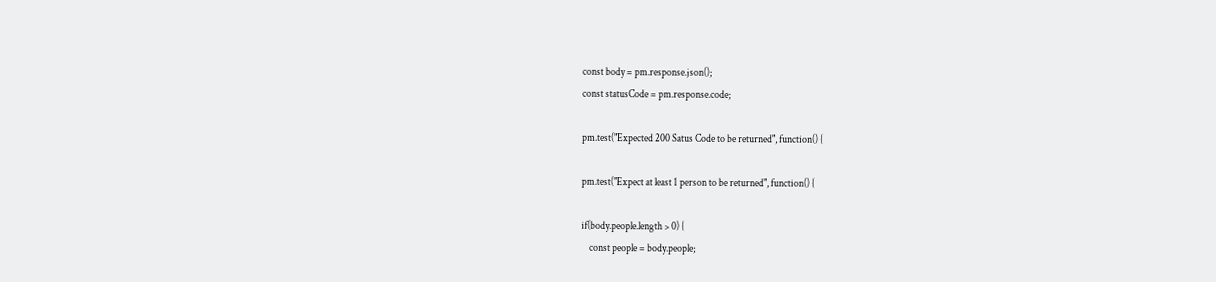const body = pm.response.json();
const statusCode = pm.response.code;

pm.test("Expected 200 Satus Code to be returned", function() {

pm.test("Expect at least 1 person to be returned", function() {

if(body.people.length > 0) {
    const people = body.people;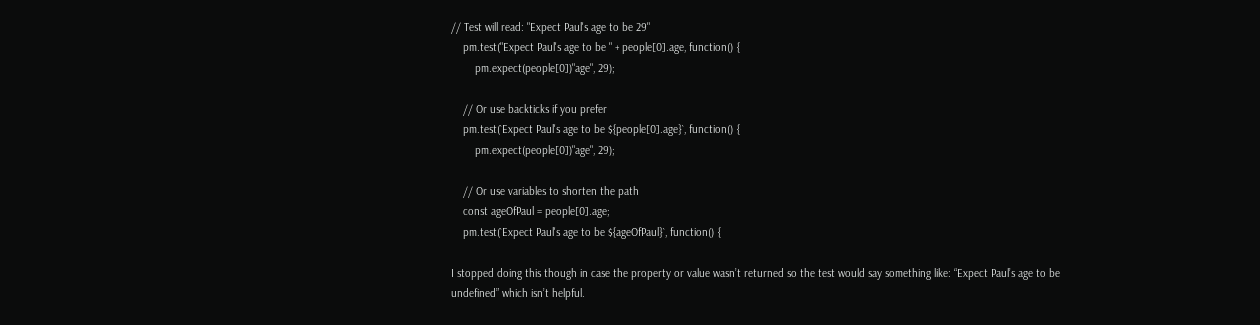// Test will read: "Expect Paul's age to be 29"
    pm.test("Expect Paul's age to be " + people[0].age, function() {
        pm.expect(people[0])"age", 29);

    // Or use backticks if you prefer
    pm.test(`Expect Paul's age to be ${people[0].age}`, function() {
        pm.expect(people[0])"age", 29);

    // Or use variables to shorten the path
    const ageOfPaul = people[0].age;
    pm.test(`Expect Paul's age to be ${ageOfPaul}`, function() {

I stopped doing this though in case the property or value wasn’t returned so the test would say something like: “Expect Paul’s age to be undefined” which isn’t helpful.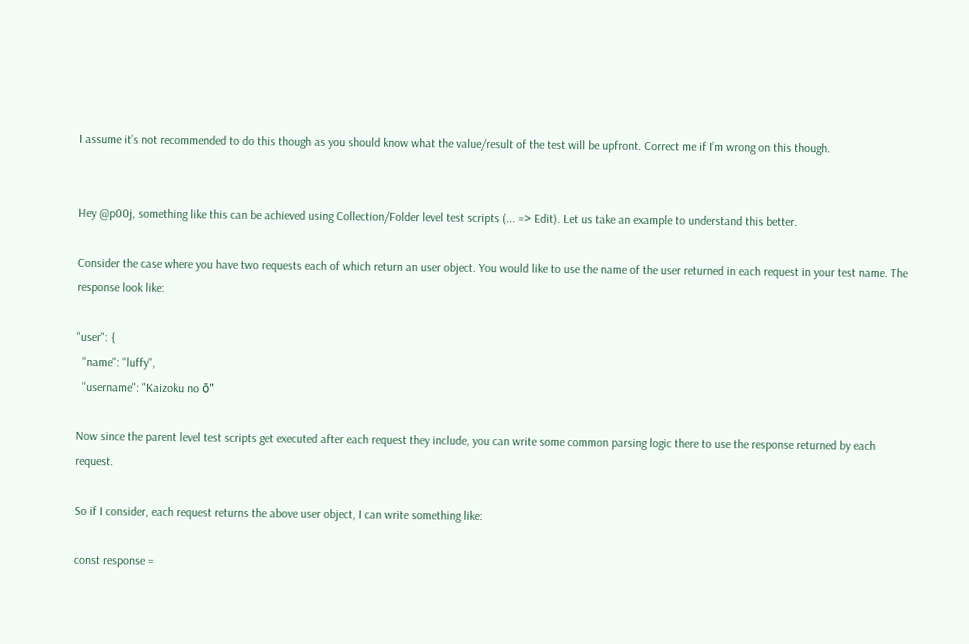I assume it’s not recommended to do this though as you should know what the value/result of the test will be upfront. Correct me if I’m wrong on this though.


Hey @p00j, something like this can be achieved using Collection/Folder level test scripts (... => Edit). Let us take an example to understand this better.

Consider the case where you have two requests each of which return an user object. You would like to use the name of the user returned in each request in your test name. The response look like:

"user": {
  "name": "luffy",
  "username": "Kaizoku no ō"

Now since the parent level test scripts get executed after each request they include, you can write some common parsing logic there to use the response returned by each request.

So if I consider, each request returns the above user object, I can write something like:

const response =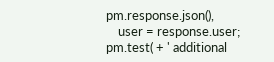pm.response.json(),
    user = response.user;
pm.test( + ' additional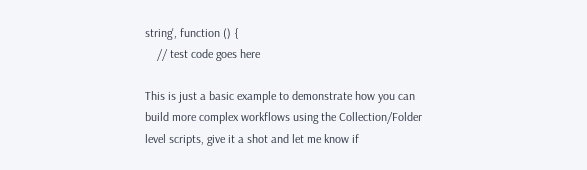string', function () {
    // test code goes here

This is just a basic example to demonstrate how you can build more complex workflows using the Collection/Folder level scripts, give it a shot and let me know if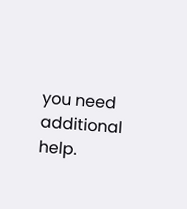you need additional help.